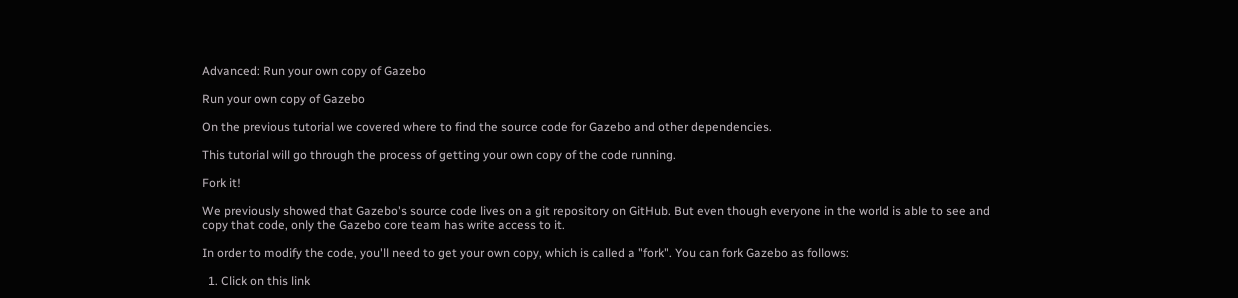Advanced: Run your own copy of Gazebo

Run your own copy of Gazebo

On the previous tutorial we covered where to find the source code for Gazebo and other dependencies.

This tutorial will go through the process of getting your own copy of the code running.

Fork it!

We previously showed that Gazebo's source code lives on a git repository on GitHub. But even though everyone in the world is able to see and copy that code, only the Gazebo core team has write access to it.

In order to modify the code, you'll need to get your own copy, which is called a "fork". You can fork Gazebo as follows:

  1. Click on this link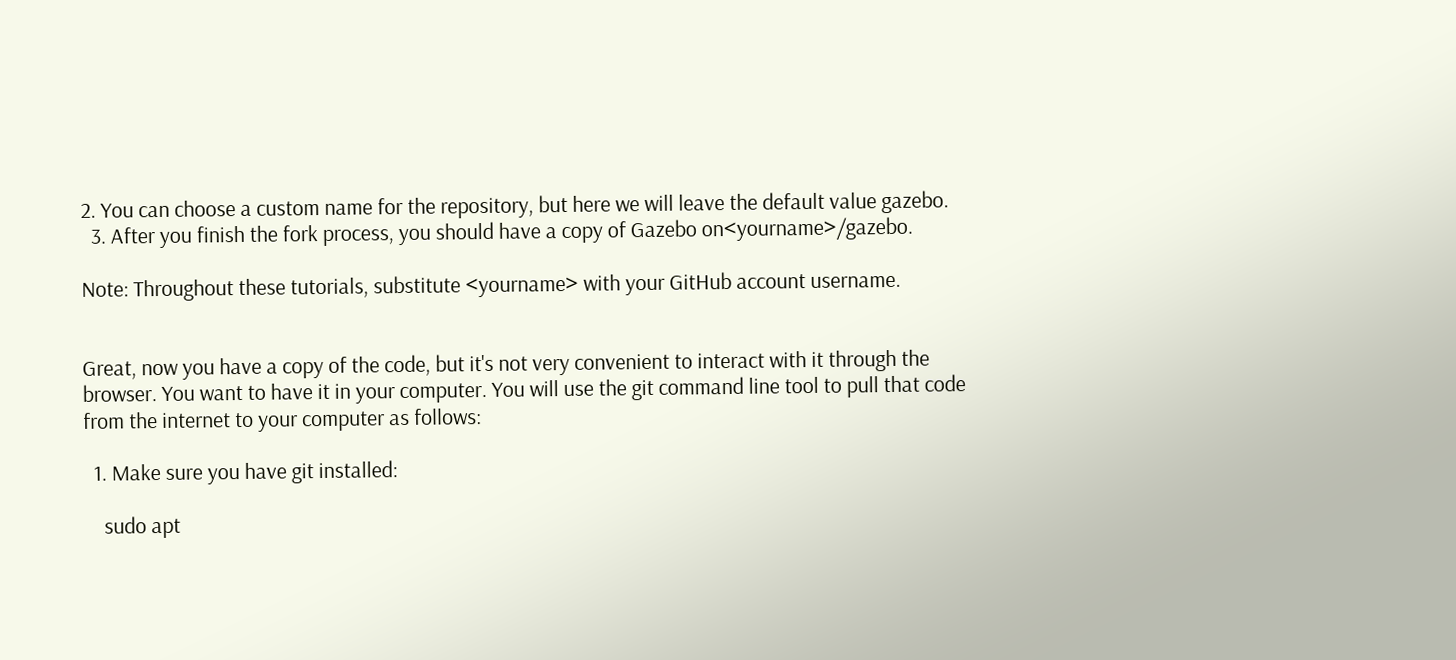2. You can choose a custom name for the repository, but here we will leave the default value gazebo.
  3. After you finish the fork process, you should have a copy of Gazebo on<yourname>/gazebo.

Note: Throughout these tutorials, substitute <yourname> with your GitHub account username.


Great, now you have a copy of the code, but it's not very convenient to interact with it through the browser. You want to have it in your computer. You will use the git command line tool to pull that code from the internet to your computer as follows:

  1. Make sure you have git installed:

    sudo apt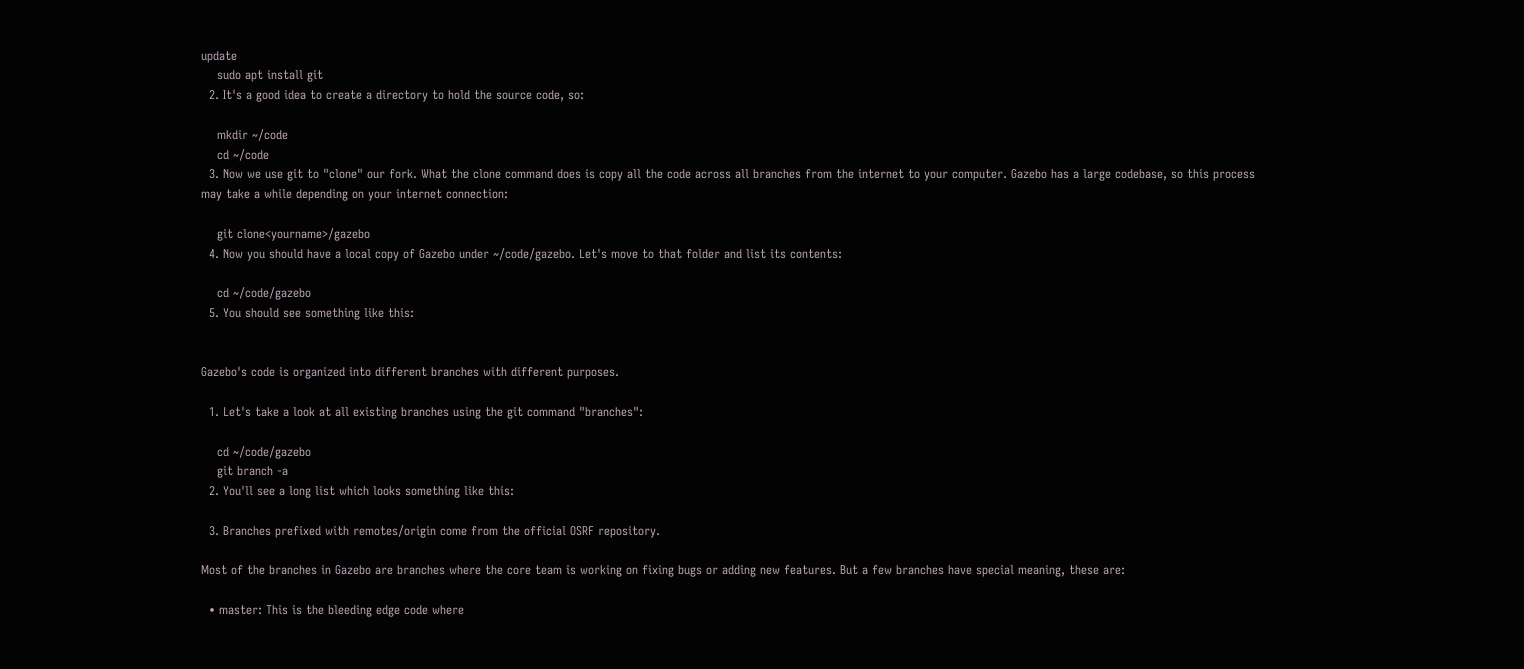update
    sudo apt install git
  2. It's a good idea to create a directory to hold the source code, so:

    mkdir ~/code
    cd ~/code
  3. Now we use git to "clone" our fork. What the clone command does is copy all the code across all branches from the internet to your computer. Gazebo has a large codebase, so this process may take a while depending on your internet connection:

    git clone<yourname>/gazebo
  4. Now you should have a local copy of Gazebo under ~/code/gazebo. Let's move to that folder and list its contents:

    cd ~/code/gazebo
  5. You should see something like this:


Gazebo's code is organized into different branches with different purposes.

  1. Let's take a look at all existing branches using the git command "branches":

    cd ~/code/gazebo
    git branch -a
  2. You'll see a long list which looks something like this:

  3. Branches prefixed with remotes/origin come from the official OSRF repository.

Most of the branches in Gazebo are branches where the core team is working on fixing bugs or adding new features. But a few branches have special meaning, these are:

  • master: This is the bleeding edge code where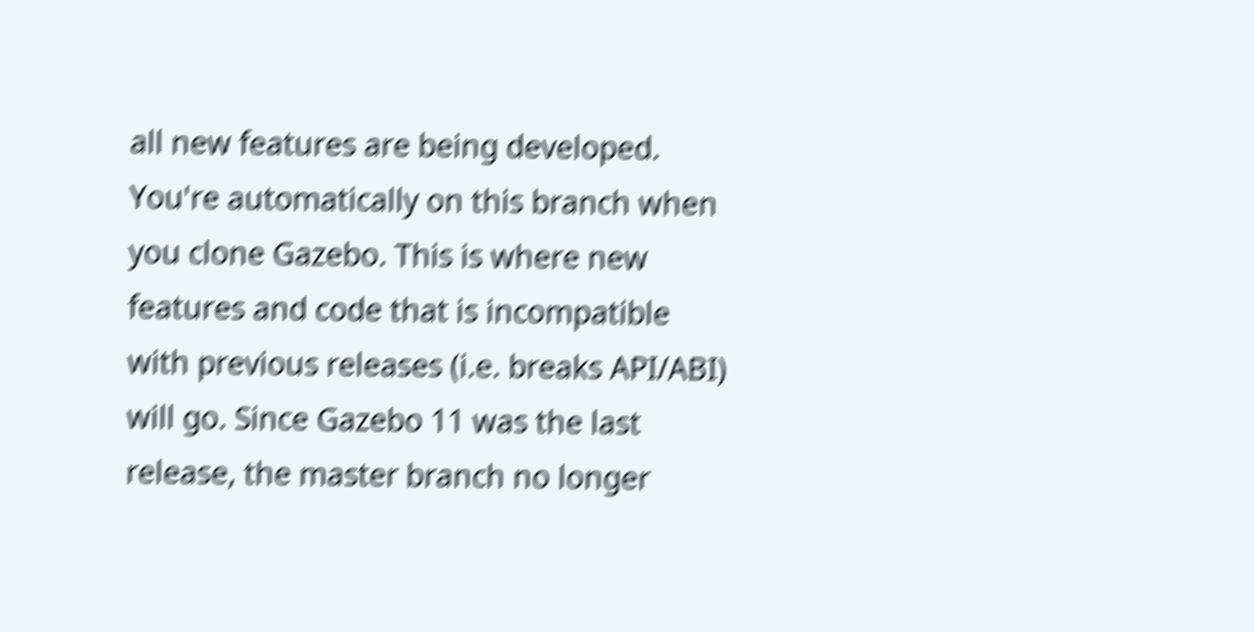all new features are being developed. You're automatically on this branch when you clone Gazebo. This is where new features and code that is incompatible with previous releases (i.e. breaks API/ABI) will go. Since Gazebo 11 was the last release, the master branch no longer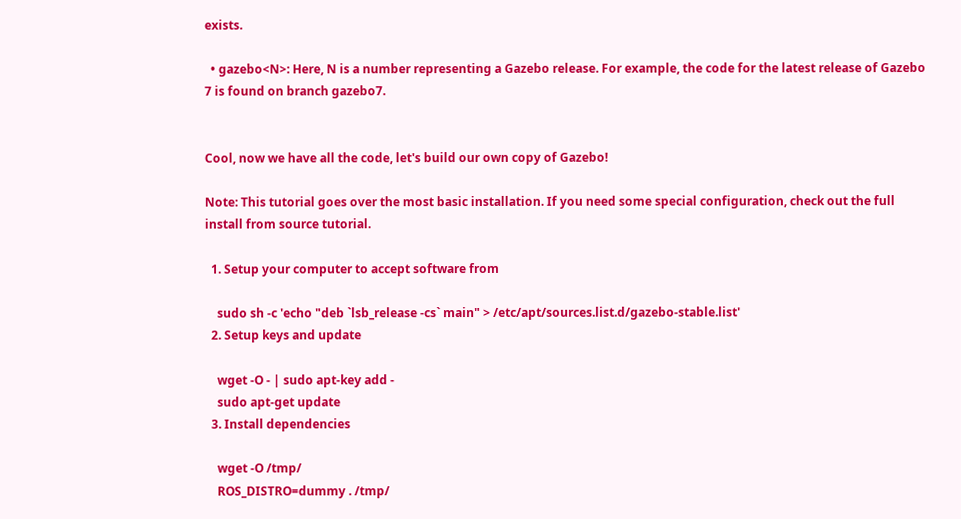exists.

  • gazebo<N>: Here, N is a number representing a Gazebo release. For example, the code for the latest release of Gazebo 7 is found on branch gazebo7.


Cool, now we have all the code, let's build our own copy of Gazebo!

Note: This tutorial goes over the most basic installation. If you need some special configuration, check out the full install from source tutorial.

  1. Setup your computer to accept software from

    sudo sh -c 'echo "deb `lsb_release -cs` main" > /etc/apt/sources.list.d/gazebo-stable.list'
  2. Setup keys and update

    wget -O - | sudo apt-key add -
    sudo apt-get update
  3. Install dependencies

    wget -O /tmp/
    ROS_DISTRO=dummy . /tmp/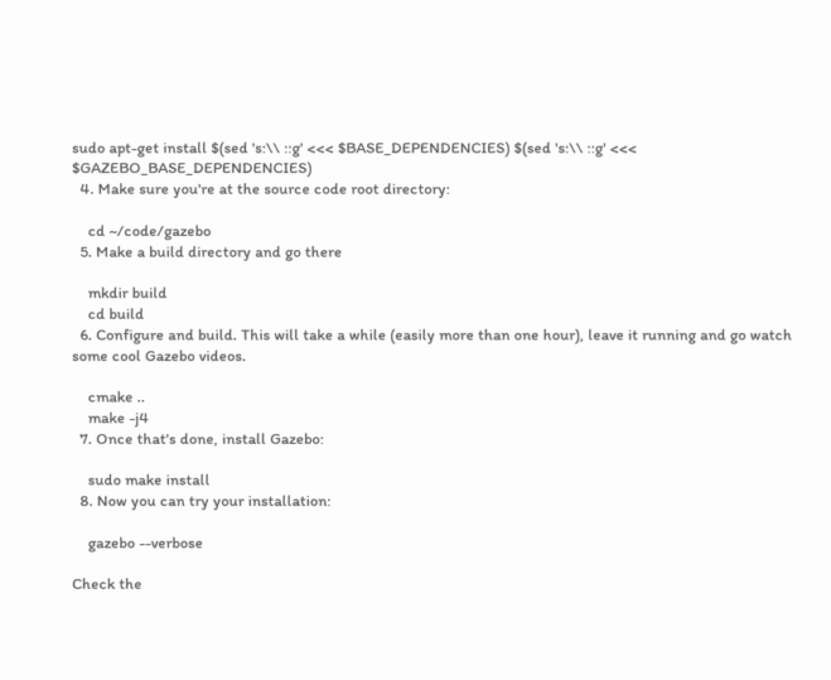sudo apt-get install $(sed 's:\\ ::g' <<< $BASE_DEPENDENCIES) $(sed 's:\\ ::g' <<< $GAZEBO_BASE_DEPENDENCIES)
  4. Make sure you're at the source code root directory:

    cd ~/code/gazebo
  5. Make a build directory and go there

    mkdir build
    cd build
  6. Configure and build. This will take a while (easily more than one hour), leave it running and go watch some cool Gazebo videos.

    cmake ..
    make -j4
  7. Once that's done, install Gazebo:

    sudo make install
  8. Now you can try your installation:

    gazebo --verbose

Check the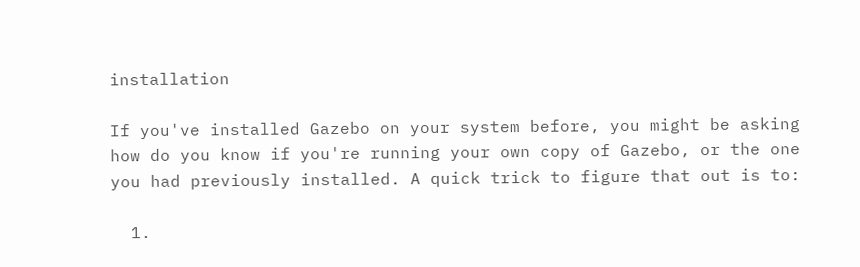installation

If you've installed Gazebo on your system before, you might be asking how do you know if you're running your own copy of Gazebo, or the one you had previously installed. A quick trick to figure that out is to:

  1.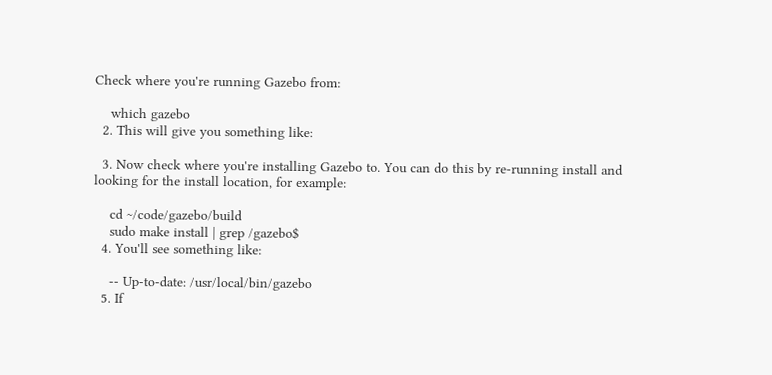Check where you're running Gazebo from:

    which gazebo
  2. This will give you something like:

  3. Now check where you're installing Gazebo to. You can do this by re-running install and looking for the install location, for example:

    cd ~/code/gazebo/build
    sudo make install | grep /gazebo$
  4. You'll see something like:

    -- Up-to-date: /usr/local/bin/gazebo
  5. If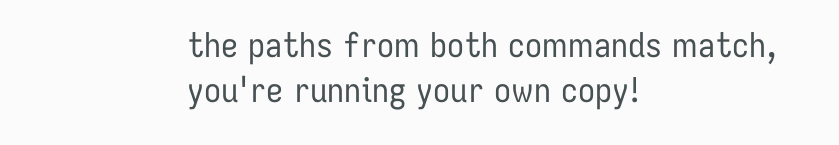the paths from both commands match, you're running your own copy!